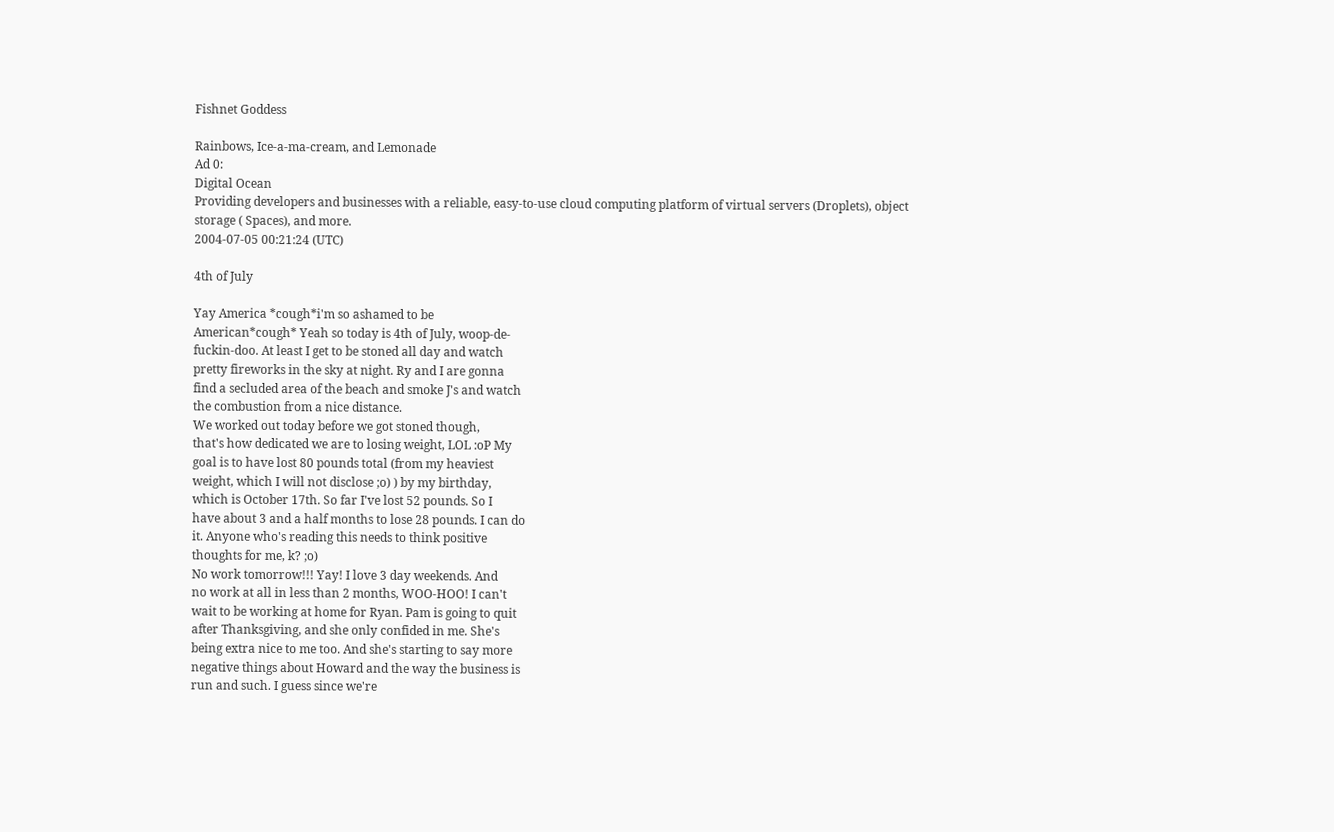Fishnet Goddess

Rainbows, Ice-a-ma-cream, and Lemonade
Ad 0:
Digital Ocean
Providing developers and businesses with a reliable, easy-to-use cloud computing platform of virtual servers (Droplets), object storage ( Spaces), and more.
2004-07-05 00:21:24 (UTC)

4th of July

Yay America *cough*i'm so ashamed to be
American*cough* Yeah so today is 4th of July, woop-de-
fuckin-doo. At least I get to be stoned all day and watch
pretty fireworks in the sky at night. Ry and I are gonna
find a secluded area of the beach and smoke J's and watch
the combustion from a nice distance.
We worked out today before we got stoned though,
that's how dedicated we are to losing weight, LOL :oP My
goal is to have lost 80 pounds total (from my heaviest
weight, which I will not disclose ;o) ) by my birthday,
which is October 17th. So far I've lost 52 pounds. So I
have about 3 and a half months to lose 28 pounds. I can do
it. Anyone who's reading this needs to think positive
thoughts for me, k? ;o)
No work tomorrow!!! Yay! I love 3 day weekends. And
no work at all in less than 2 months, WOO-HOO! I can't
wait to be working at home for Ryan. Pam is going to quit
after Thanksgiving, and she only confided in me. She's
being extra nice to me too. And she's starting to say more
negative things about Howard and the way the business is
run and such. I guess since we're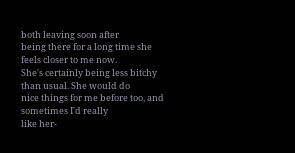both leaving soon after
being there for a long time she feels closer to me now.
She's certainly being less bitchy than usual. She would do
nice things for me before too, and sometimes I'd really
like her-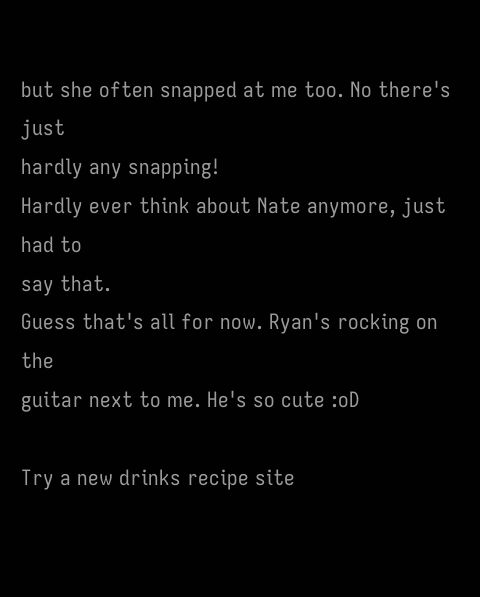but she often snapped at me too. No there's just
hardly any snapping!
Hardly ever think about Nate anymore, just had to
say that.
Guess that's all for now. Ryan's rocking on the
guitar next to me. He's so cute :oD

Try a new drinks recipe site